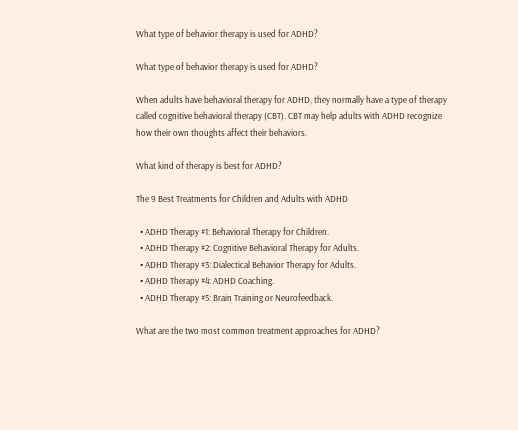What type of behavior therapy is used for ADHD?

What type of behavior therapy is used for ADHD?

When adults have behavioral therapy for ADHD, they normally have a type of therapy called cognitive behavioral therapy (CBT). CBT may help adults with ADHD recognize how their own thoughts affect their behaviors.

What kind of therapy is best for ADHD?

The 9 Best Treatments for Children and Adults with ADHD

  • ADHD Therapy #1: Behavioral Therapy for Children.
  • ADHD Therapy #2: Cognitive Behavioral Therapy for Adults.
  • ADHD Therapy #3: Dialectical Behavior Therapy for Adults.
  • ADHD Therapy #4: ADHD Coaching.
  • ADHD Therapy #5: Brain Training or Neurofeedback.

What are the two most common treatment approaches for ADHD?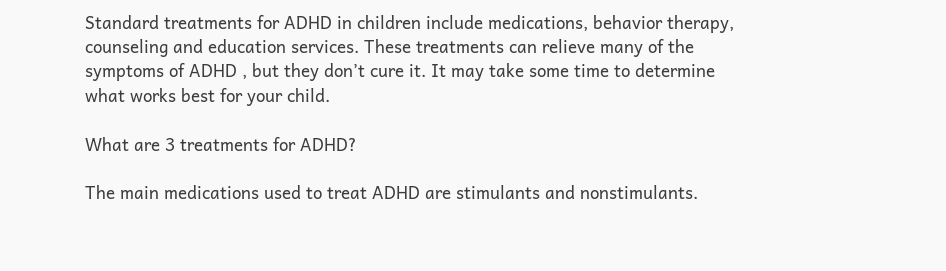Standard treatments for ADHD in children include medications, behavior therapy, counseling and education services. These treatments can relieve many of the symptoms of ADHD , but they don’t cure it. It may take some time to determine what works best for your child.

What are 3 treatments for ADHD?

The main medications used to treat ADHD are stimulants and nonstimulants.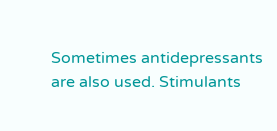Sometimes antidepressants are also used. Stimulants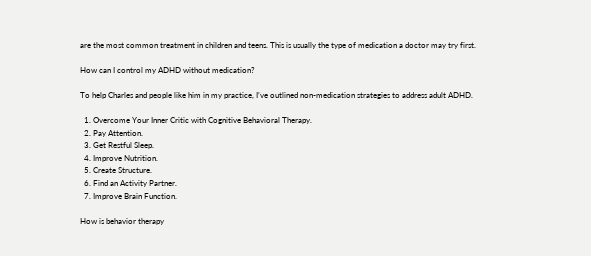are the most common treatment in children and teens. This is usually the type of medication a doctor may try first.

How can I control my ADHD without medication?

To help Charles and people like him in my practice, I’ve outlined non-medication strategies to address adult ADHD.

  1. Overcome Your Inner Critic with Cognitive Behavioral Therapy.
  2. Pay Attention.
  3. Get Restful Sleep.
  4. Improve Nutrition.
  5. Create Structure.
  6. Find an Activity Partner.
  7. Improve Brain Function.

How is behavior therapy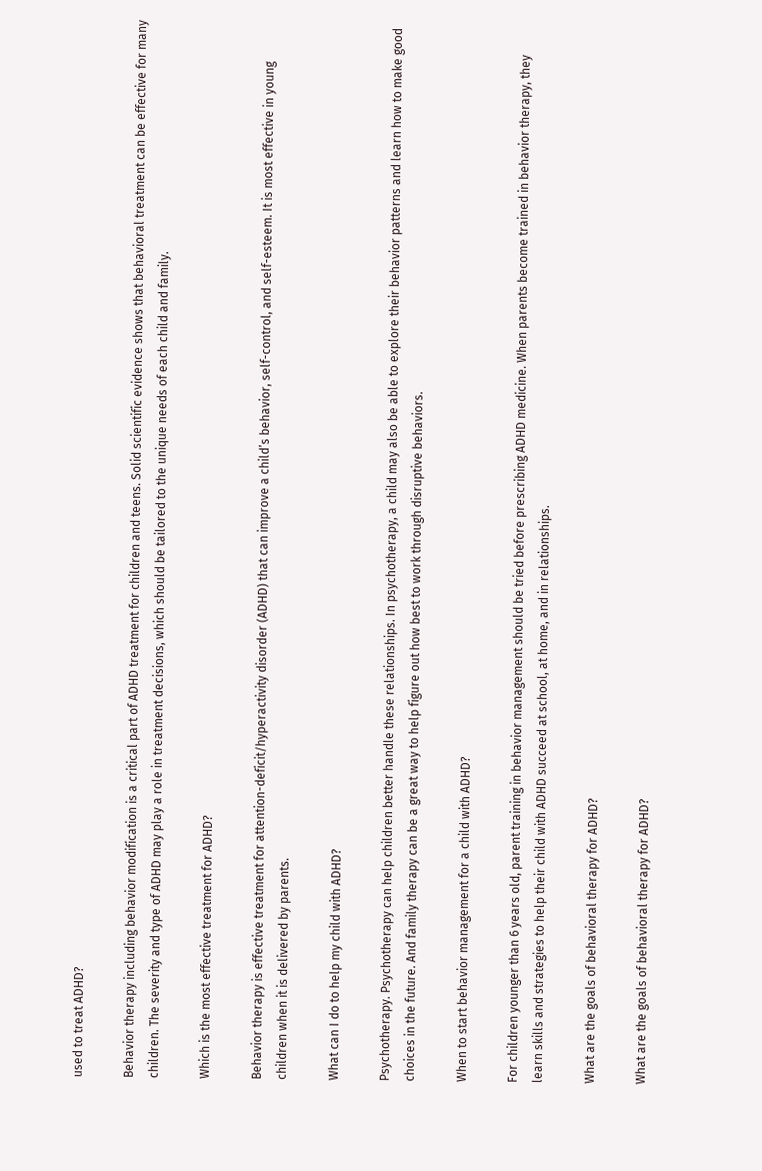used to treat ADHD?

Behavior therapy including behavior modification is a critical part of ADHD treatment for children and teens. Solid scientific evidence shows that behavioral treatment can be effective for many children. The severity and type of ADHD may play a role in treatment decisions, which should be tailored to the unique needs of each child and family.

Which is the most effective treatment for ADHD?

Behavior therapy is effective treatment for attention-deficit/hyperactivity disorder (ADHD) that can improve a child’s behavior, self-control, and self-esteem. It is most effective in young children when it is delivered by parents.

What can I do to help my child with ADHD?

Psychotherapy. Psychotherapy can help children better handle these relationships. In psychotherapy, a child may also be able to explore their behavior patterns and learn how to make good choices in the future. And family therapy can be a great way to help figure out how best to work through disruptive behaviors.

When to start behavior management for a child with ADHD?

For children younger than 6 years old, parent training in behavior management should be tried before prescribing ADHD medicine. When parents become trained in behavior therapy, they learn skills and strategies to help their child with ADHD succeed at school, at home, and in relationships.

What are the goals of behavioral therapy for ADHD?

What are the goals of behavioral therapy for ADHD?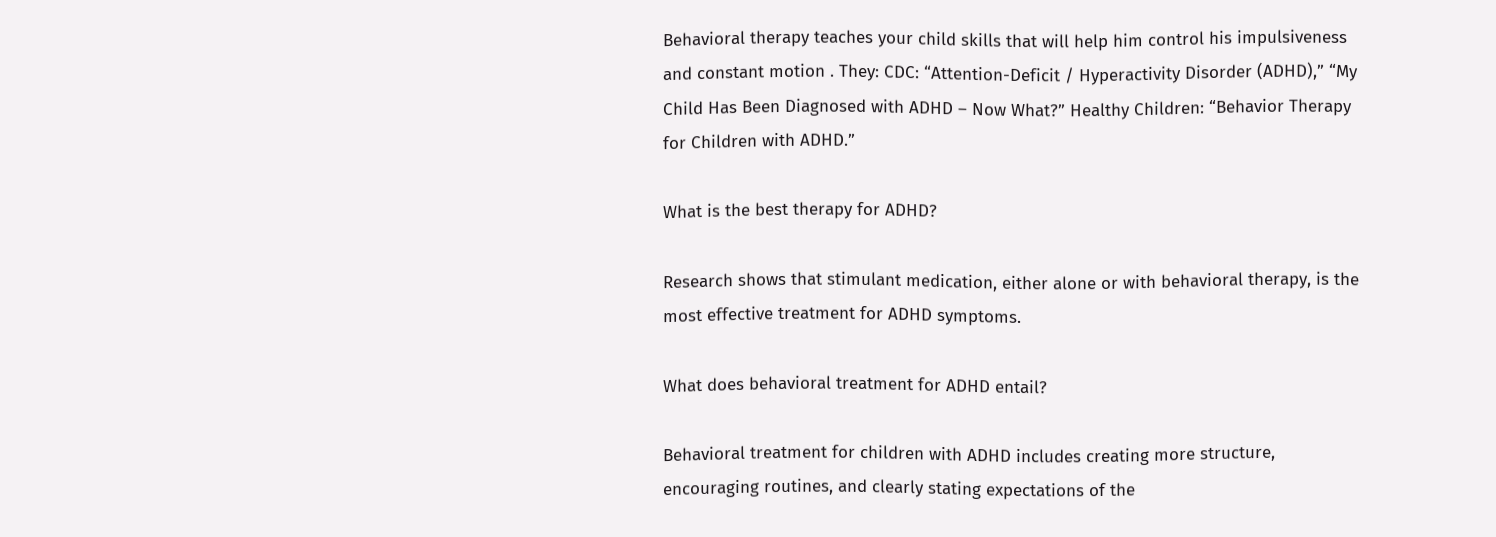Behavioral therapy teaches your child skills that will help him control his impulsiveness and constant motion . They: CDC: “Attention-Deficit / Hyperactivity Disorder (ADHD),” “My Child Has Been Diagnosed with ADHD – Now What?” Healthy Children: “Behavior Therapy for Children with ADHD.”

What is the best therapy for ADHD?

Research shows that stimulant medication, either alone or with behavioral therapy, is the most effective treatment for ADHD symptoms.

What does behavioral treatment for ADHD entail?

Behavioral treatment for children with ADHD includes creating more structure, encouraging routines, and clearly stating expectations of the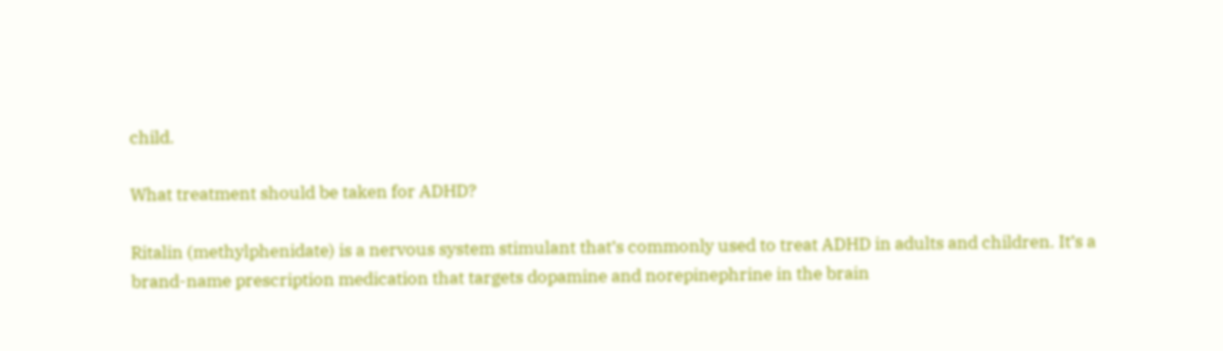child.

What treatment should be taken for ADHD?

Ritalin (methylphenidate) is a nervous system stimulant that’s commonly used to treat ADHD in adults and children. It’s a brand-name prescription medication that targets dopamine and norepinephrine in the brain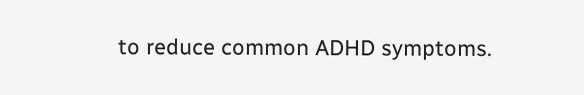to reduce common ADHD symptoms.